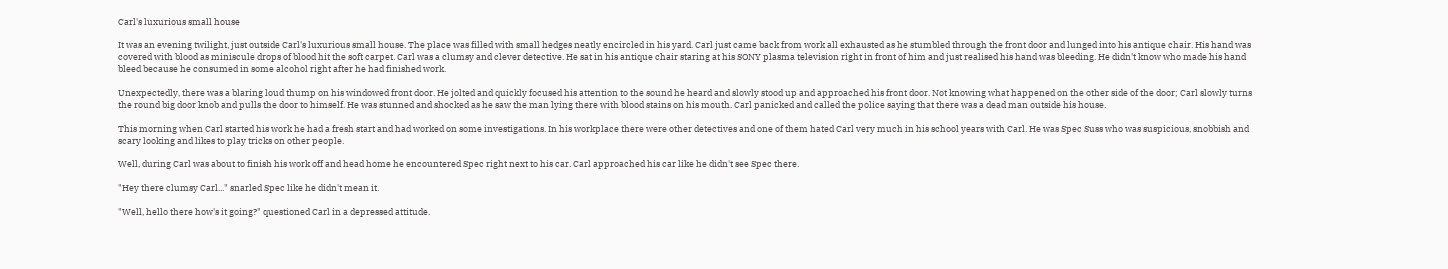Carl's luxurious small house

It was an evening twilight, just outside Carl's luxurious small house. The place was filled with small hedges neatly encircled in his yard. Carl just came back from work all exhausted as he stumbled through the front door and lunged into his antique chair. His hand was covered with blood as miniscule drops of blood hit the soft carpet. Carl was a clumsy and clever detective. He sat in his antique chair staring at his SONY plasma television right in front of him and just realised his hand was bleeding. He didn't know who made his hand bleed because he consumed in some alcohol right after he had finished work.

Unexpectedly, there was a blaring loud thump on his windowed front door. He jolted and quickly focused his attention to the sound he heard and slowly stood up and approached his front door. Not knowing what happened on the other side of the door; Carl slowly turns the round big door knob and pulls the door to himself. He was stunned and shocked as he saw the man lying there with blood stains on his mouth. Carl panicked and called the police saying that there was a dead man outside his house.

This morning when Carl started his work he had a fresh start and had worked on some investigations. In his workplace there were other detectives and one of them hated Carl very much in his school years with Carl. He was Spec Suss who was suspicious, snobbish and scary looking and likes to play tricks on other people.

Well, during Carl was about to finish his work off and head home he encountered Spec right next to his car. Carl approached his car like he didn't see Spec there.

"Hey there clumsy Carl..." snarled Spec like he didn't mean it.

"Well, hello there how's it going?" questioned Carl in a depressed attitude.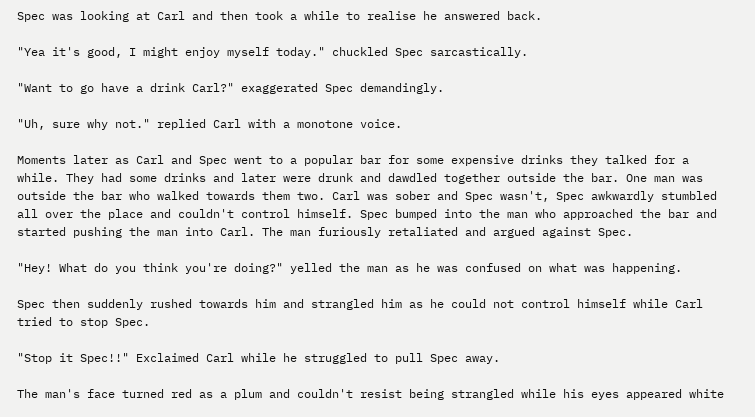Spec was looking at Carl and then took a while to realise he answered back.

"Yea it's good, I might enjoy myself today." chuckled Spec sarcastically.

"Want to go have a drink Carl?" exaggerated Spec demandingly.

"Uh, sure why not." replied Carl with a monotone voice.

Moments later as Carl and Spec went to a popular bar for some expensive drinks they talked for a while. They had some drinks and later were drunk and dawdled together outside the bar. One man was outside the bar who walked towards them two. Carl was sober and Spec wasn't, Spec awkwardly stumbled all over the place and couldn't control himself. Spec bumped into the man who approached the bar and started pushing the man into Carl. The man furiously retaliated and argued against Spec.

"Hey! What do you think you're doing?" yelled the man as he was confused on what was happening.

Spec then suddenly rushed towards him and strangled him as he could not control himself while Carl tried to stop Spec.

"Stop it Spec!!" Exclaimed Carl while he struggled to pull Spec away.

The man's face turned red as a plum and couldn't resist being strangled while his eyes appeared white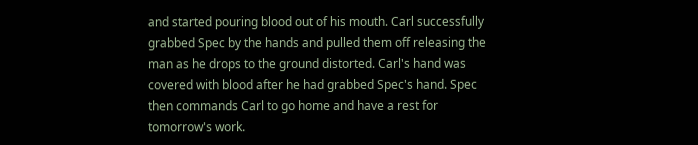and started pouring blood out of his mouth. Carl successfully grabbed Spec by the hands and pulled them off releasing the man as he drops to the ground distorted. Carl's hand was covered with blood after he had grabbed Spec's hand. Spec then commands Carl to go home and have a rest for tomorrow's work.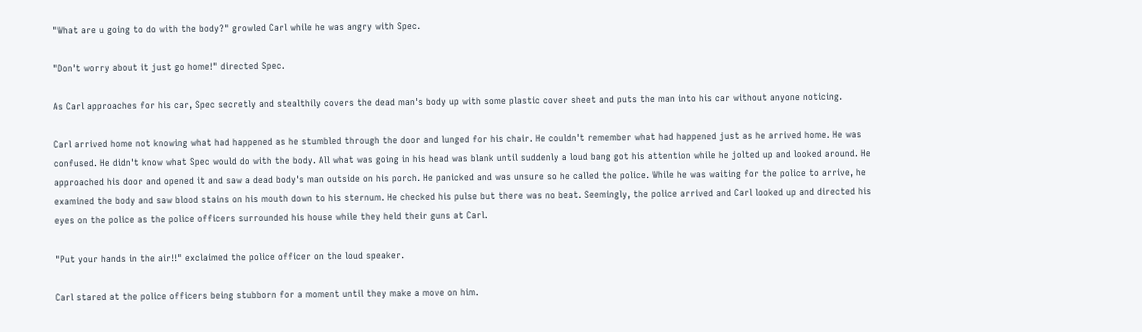"What are u going to do with the body?" growled Carl while he was angry with Spec.

"Don't worry about it just go home!" directed Spec.

As Carl approaches for his car, Spec secretly and stealthily covers the dead man's body up with some plastic cover sheet and puts the man into his car without anyone noticing.

Carl arrived home not knowing what had happened as he stumbled through the door and lunged for his chair. He couldn't remember what had happened just as he arrived home. He was confused. He didn't know what Spec would do with the body. All what was going in his head was blank until suddenly a loud bang got his attention while he jolted up and looked around. He approached his door and opened it and saw a dead body's man outside on his porch. He panicked and was unsure so he called the police. While he was waiting for the police to arrive, he examined the body and saw blood stains on his mouth down to his sternum. He checked his pulse but there was no beat. Seemingly, the police arrived and Carl looked up and directed his eyes on the police as the police officers surrounded his house while they held their guns at Carl.

"Put your hands in the air!!" exclaimed the police officer on the loud speaker.

Carl stared at the police officers being stubborn for a moment until they make a move on him.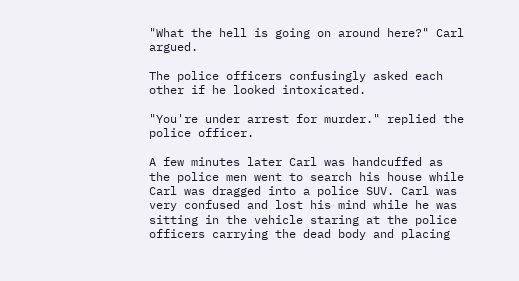"What the hell is going on around here?" Carl argued.

The police officers confusingly asked each other if he looked intoxicated.

"You're under arrest for murder." replied the police officer.

A few minutes later Carl was handcuffed as the police men went to search his house while Carl was dragged into a police SUV. Carl was very confused and lost his mind while he was sitting in the vehicle staring at the police officers carrying the dead body and placing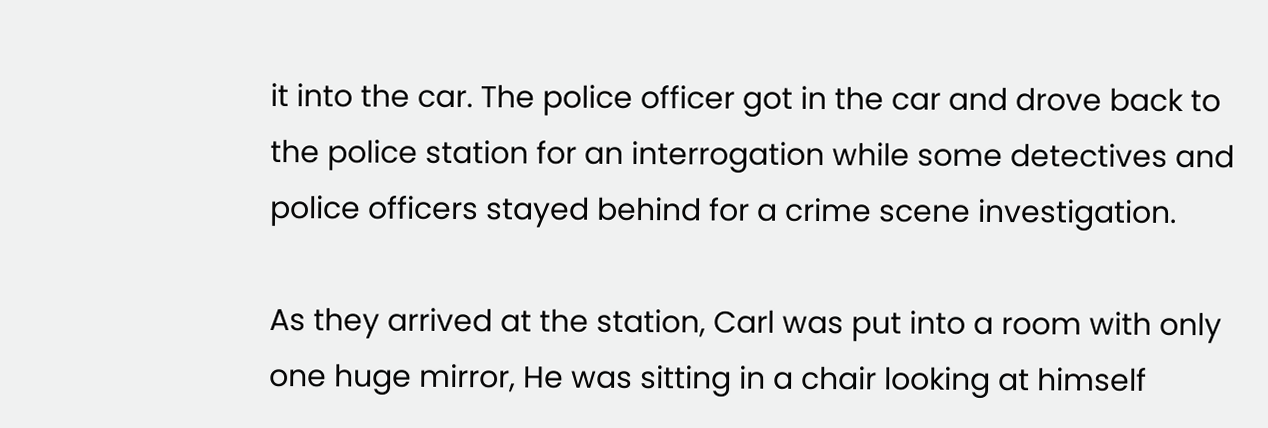it into the car. The police officer got in the car and drove back to the police station for an interrogation while some detectives and police officers stayed behind for a crime scene investigation.

As they arrived at the station, Carl was put into a room with only one huge mirror, He was sitting in a chair looking at himself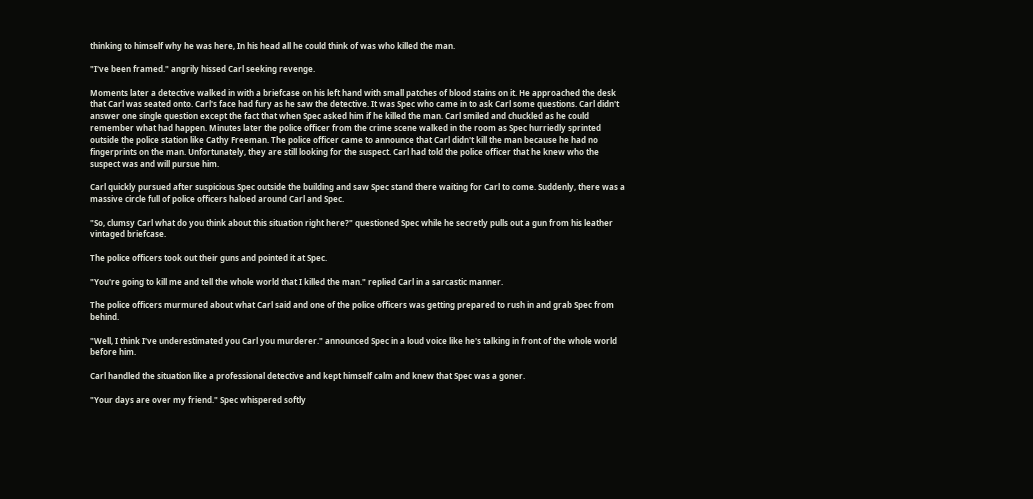thinking to himself why he was here, In his head all he could think of was who killed the man.

"I've been framed." angrily hissed Carl seeking revenge.

Moments later a detective walked in with a briefcase on his left hand with small patches of blood stains on it. He approached the desk that Carl was seated onto. Carl's face had fury as he saw the detective. It was Spec who came in to ask Carl some questions. Carl didn't answer one single question except the fact that when Spec asked him if he killed the man. Carl smiled and chuckled as he could remember what had happen. Minutes later the police officer from the crime scene walked in the room as Spec hurriedly sprinted outside the police station like Cathy Freeman. The police officer came to announce that Carl didn't kill the man because he had no fingerprints on the man. Unfortunately, they are still looking for the suspect. Carl had told the police officer that he knew who the suspect was and will pursue him.

Carl quickly pursued after suspicious Spec outside the building and saw Spec stand there waiting for Carl to come. Suddenly, there was a massive circle full of police officers haloed around Carl and Spec.

"So, clumsy Carl what do you think about this situation right here?" questioned Spec while he secretly pulls out a gun from his leather vintaged briefcase.

The police officers took out their guns and pointed it at Spec.

"You're going to kill me and tell the whole world that I killed the man." replied Carl in a sarcastic manner.

The police officers murmured about what Carl said and one of the police officers was getting prepared to rush in and grab Spec from behind.

"Well, I think I've underestimated you Carl you murderer." announced Spec in a loud voice like he's talking in front of the whole world before him.

Carl handled the situation like a professional detective and kept himself calm and knew that Spec was a goner.

"Your days are over my friend." Spec whispered softly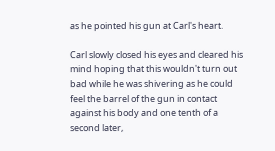as he pointed his gun at Carl's heart.

Carl slowly closed his eyes and cleared his mind hoping that this wouldn't turn out bad while he was shivering as he could feel the barrel of the gun in contact against his body and one tenth of a second later,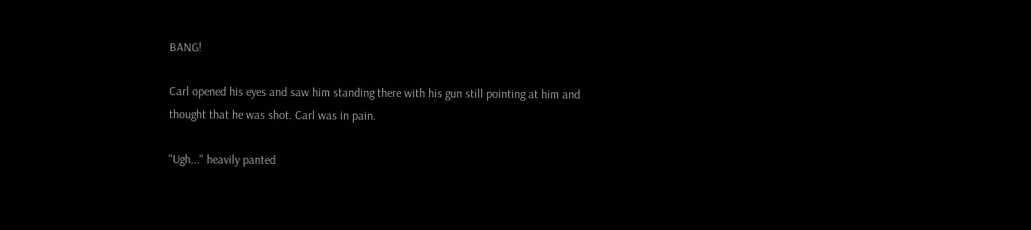BANG!

Carl opened his eyes and saw him standing there with his gun still pointing at him and thought that he was shot. Carl was in pain.

"Ugh..." heavily panted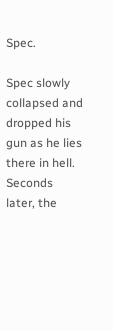Spec.

Spec slowly collapsed and dropped his gun as he lies there in hell. Seconds later, the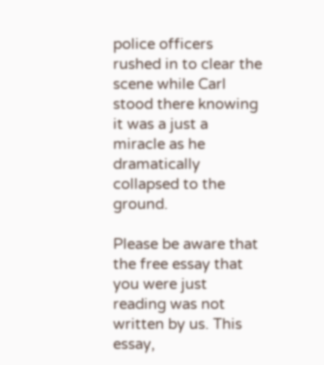police officers rushed in to clear the scene while Carl stood there knowing it was a just a miracle as he dramatically collapsed to the ground.

Please be aware that the free essay that you were just reading was not written by us. This essay,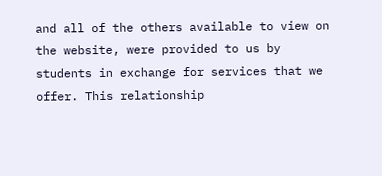and all of the others available to view on the website, were provided to us by students in exchange for services that we offer. This relationship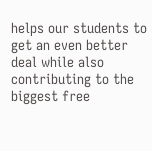helps our students to get an even better deal while also contributing to the biggest free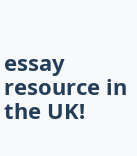essay resource in the UK!